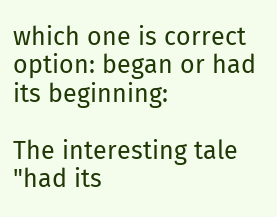which one is correct option: began or had its beginning:

The interesting tale "had its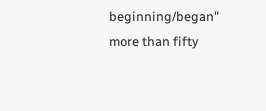beginning/began" more than fifty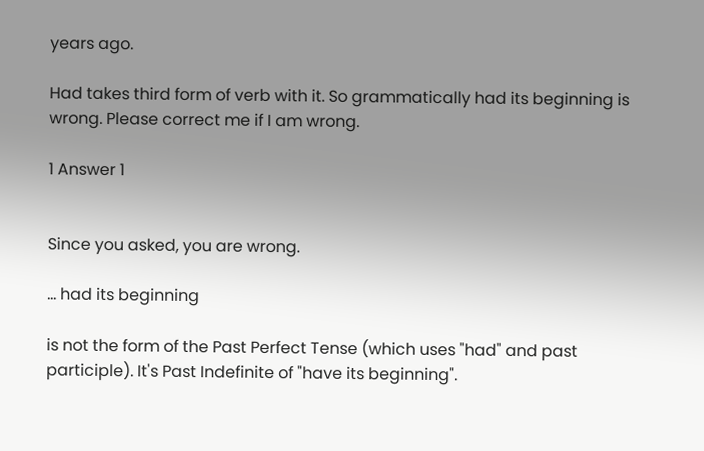years ago.

Had takes third form of verb with it. So grammatically had its beginning is wrong. Please correct me if I am wrong.

1 Answer 1


Since you asked, you are wrong.

... had its beginning

is not the form of the Past Perfect Tense (which uses "had" and past participle). It's Past Indefinite of "have its beginning".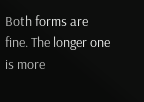Both forms are fine. The longer one is more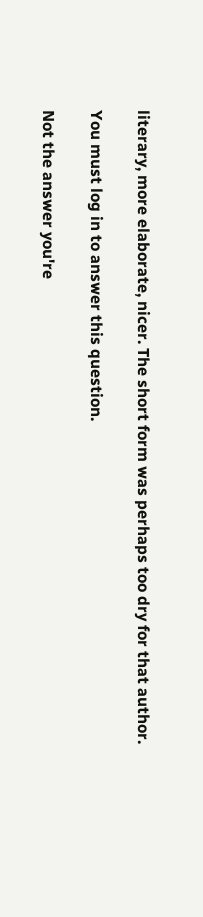literary, more elaborate, nicer. The short form was perhaps too dry for that author.

You must log in to answer this question.

Not the answer you're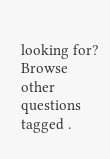looking for? Browse other questions tagged .